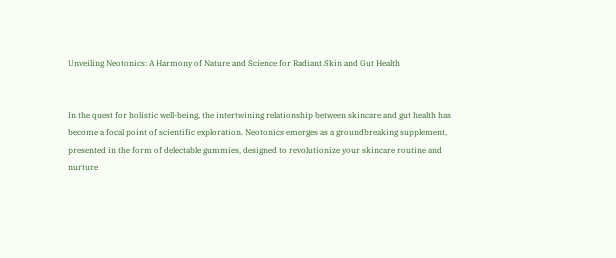Unveiling Neotonics: A Harmony of Nature and Science for Radiant Skin and Gut Health


In the quest for holistic well-being, the intertwining relationship between skincare and gut health has become a focal point of scientific exploration. Neotonics emerges as a groundbreaking supplement, presented in the form of delectable gummies, designed to revolutionize your skincare routine and nurture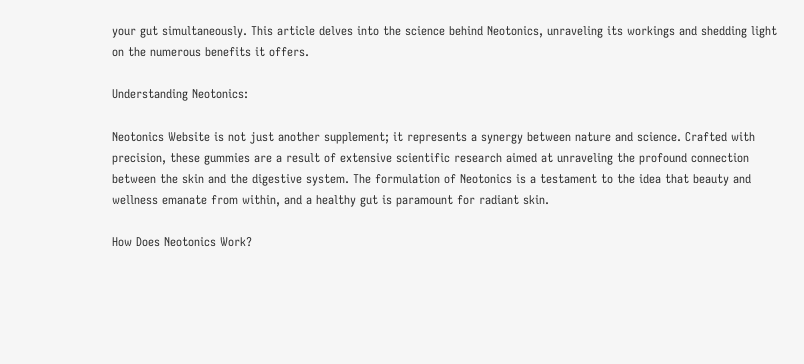your gut simultaneously. This article delves into the science behind Neotonics, unraveling its workings and shedding light on the numerous benefits it offers.

Understanding Neotonics:

Neotonics Website is not just another supplement; it represents a synergy between nature and science. Crafted with precision, these gummies are a result of extensive scientific research aimed at unraveling the profound connection between the skin and the digestive system. The formulation of Neotonics is a testament to the idea that beauty and wellness emanate from within, and a healthy gut is paramount for radiant skin.

How Does Neotonics Work?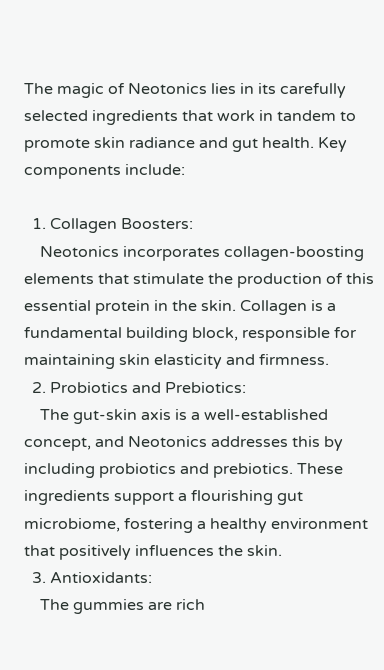The magic of Neotonics lies in its carefully selected ingredients that work in tandem to promote skin radiance and gut health. Key components include:

  1. Collagen Boosters:
    Neotonics incorporates collagen-boosting elements that stimulate the production of this essential protein in the skin. Collagen is a fundamental building block, responsible for maintaining skin elasticity and firmness.
  2. Probiotics and Prebiotics:
    The gut-skin axis is a well-established concept, and Neotonics addresses this by including probiotics and prebiotics. These ingredients support a flourishing gut microbiome, fostering a healthy environment that positively influences the skin.
  3. Antioxidants:
    The gummies are rich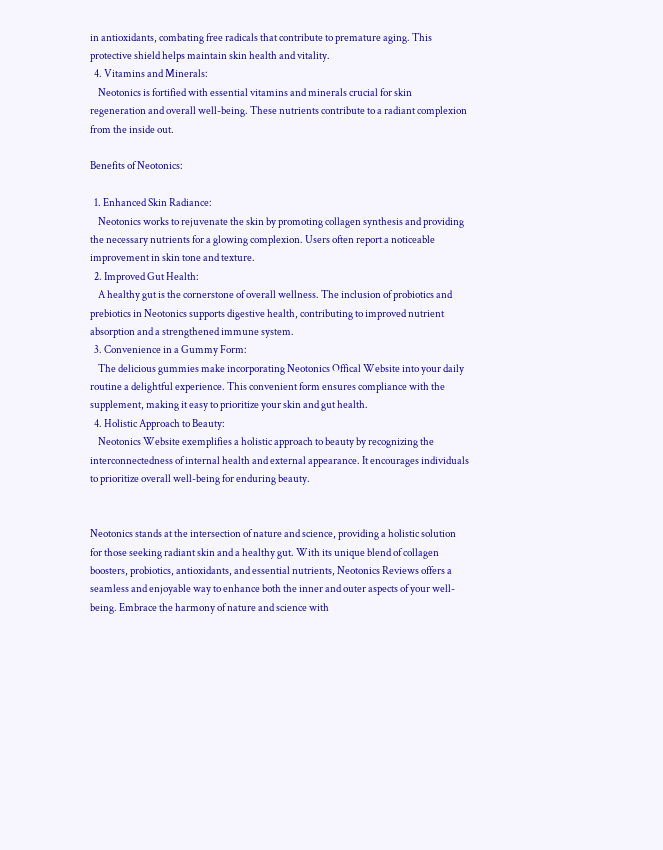in antioxidants, combating free radicals that contribute to premature aging. This protective shield helps maintain skin health and vitality.
  4. Vitamins and Minerals:
    Neotonics is fortified with essential vitamins and minerals crucial for skin regeneration and overall well-being. These nutrients contribute to a radiant complexion from the inside out.

Benefits of Neotonics:

  1. Enhanced Skin Radiance:
    Neotonics works to rejuvenate the skin by promoting collagen synthesis and providing the necessary nutrients for a glowing complexion. Users often report a noticeable improvement in skin tone and texture.
  2. Improved Gut Health:
    A healthy gut is the cornerstone of overall wellness. The inclusion of probiotics and prebiotics in Neotonics supports digestive health, contributing to improved nutrient absorption and a strengthened immune system.
  3. Convenience in a Gummy Form:
    The delicious gummies make incorporating Neotonics Offical Website into your daily routine a delightful experience. This convenient form ensures compliance with the supplement, making it easy to prioritize your skin and gut health.
  4. Holistic Approach to Beauty:
    Neotonics Website exemplifies a holistic approach to beauty by recognizing the interconnectedness of internal health and external appearance. It encourages individuals to prioritize overall well-being for enduring beauty.


Neotonics stands at the intersection of nature and science, providing a holistic solution for those seeking radiant skin and a healthy gut. With its unique blend of collagen boosters, probiotics, antioxidants, and essential nutrients, Neotonics Reviews offers a seamless and enjoyable way to enhance both the inner and outer aspects of your well-being. Embrace the harmony of nature and science with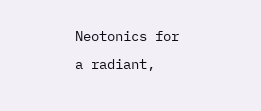Neotonics for a radiant,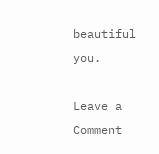beautiful you.

Leave a Comment